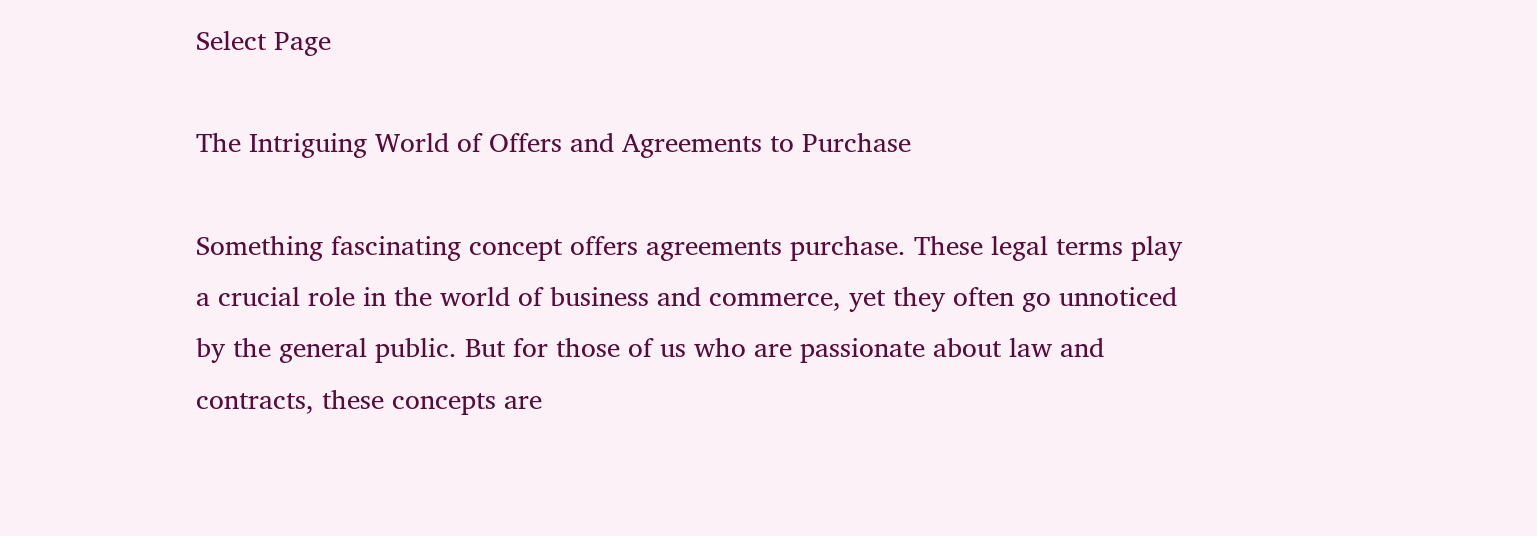Select Page

The Intriguing World of Offers and Agreements to Purchase

Something fascinating concept offers agreements purchase. These legal terms play a crucial role in the world of business and commerce, yet they often go unnoticed by the general public. But for those of us who are passionate about law and contracts, these concepts are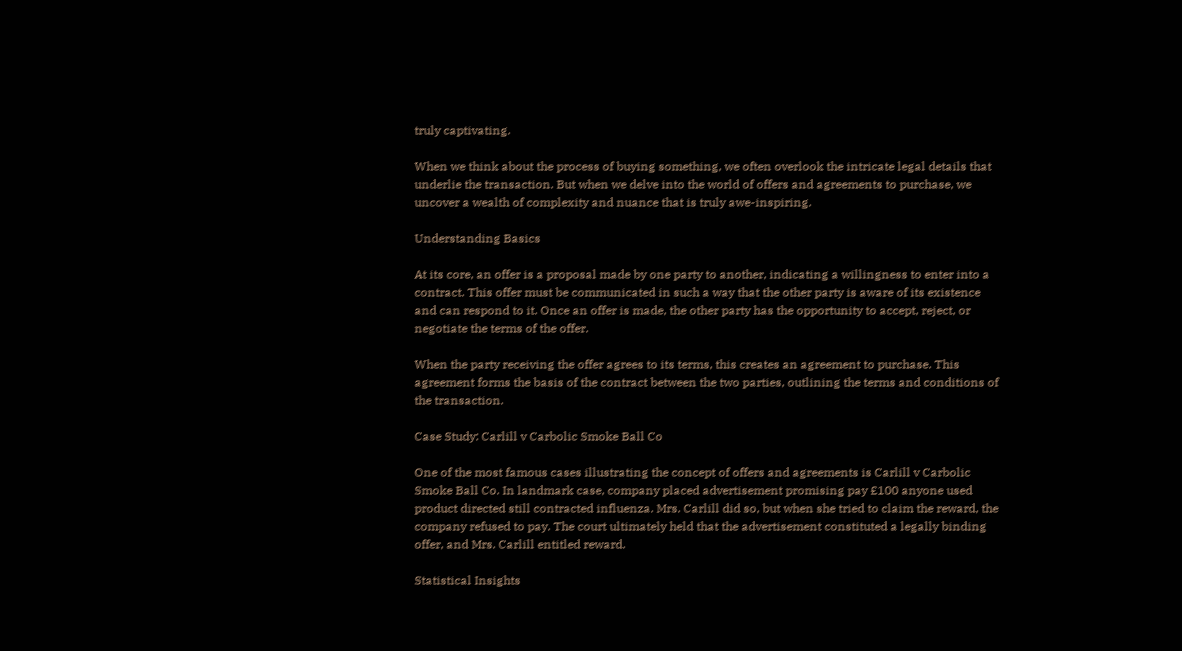truly captivating.

When we think about the process of buying something, we often overlook the intricate legal details that underlie the transaction. But when we delve into the world of offers and agreements to purchase, we uncover a wealth of complexity and nuance that is truly awe-inspiring.

Understanding Basics

At its core, an offer is a proposal made by one party to another, indicating a willingness to enter into a contract. This offer must be communicated in such a way that the other party is aware of its existence and can respond to it. Once an offer is made, the other party has the opportunity to accept, reject, or negotiate the terms of the offer.

When the party receiving the offer agrees to its terms, this creates an agreement to purchase. This agreement forms the basis of the contract between the two parties, outlining the terms and conditions of the transaction.

Case Study: Carlill v Carbolic Smoke Ball Co

One of the most famous cases illustrating the concept of offers and agreements is Carlill v Carbolic Smoke Ball Co. In landmark case, company placed advertisement promising pay £100 anyone used product directed still contracted influenza. Mrs. Carlill did so, but when she tried to claim the reward, the company refused to pay. The court ultimately held that the advertisement constituted a legally binding offer, and Mrs. Carlill entitled reward.

Statistical Insights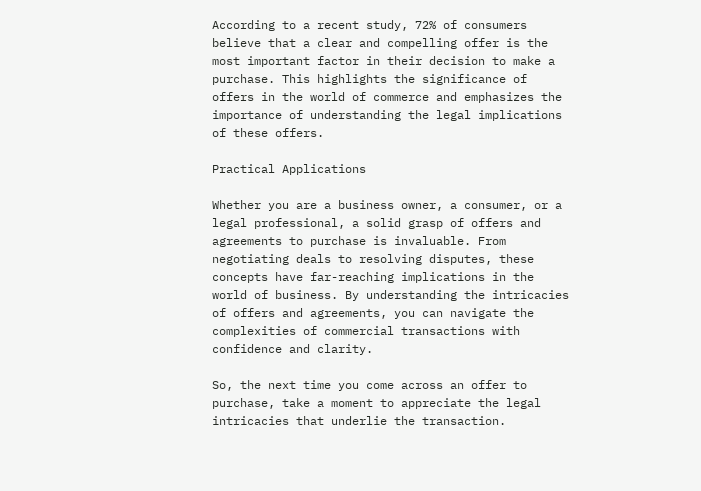According to a recent study, 72% of consumers believe that a clear and compelling offer is the most important factor in their decision to make a purchase. This highlights the significance of offers in the world of commerce and emphasizes the importance of understanding the legal implications of these offers.

Practical Applications

Whether you are a business owner, a consumer, or a legal professional, a solid grasp of offers and agreements to purchase is invaluable. From negotiating deals to resolving disputes, these concepts have far-reaching implications in the world of business. By understanding the intricacies of offers and agreements, you can navigate the complexities of commercial transactions with confidence and clarity.

So, the next time you come across an offer to purchase, take a moment to appreciate the legal intricacies that underlie the transaction.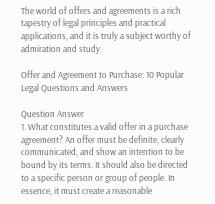The world of offers and agreements is a rich tapestry of legal principles and practical applications, and it is truly a subject worthy of admiration and study.

Offer and Agreement to Purchase: 10 Popular Legal Questions and Answers

Question Answer
1. What constitutes a valid offer in a purchase agreement? An offer must be definite, clearly communicated, and show an intention to be bound by its terms. It should also be directed to a specific person or group of people. In essence, it must create a reasonable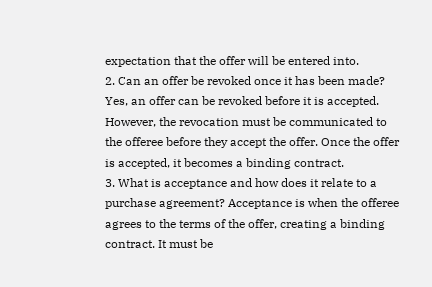expectation that the offer will be entered into.
2. Can an offer be revoked once it has been made? Yes, an offer can be revoked before it is accepted. However, the revocation must be communicated to the offeree before they accept the offer. Once the offer is accepted, it becomes a binding contract.
3. What is acceptance and how does it relate to a purchase agreement? Acceptance is when the offeree agrees to the terms of the offer, creating a binding contract. It must be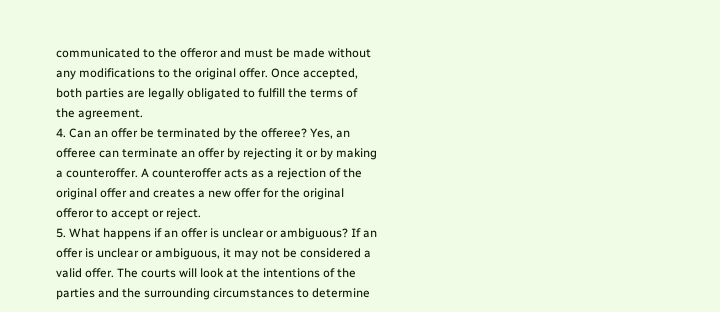communicated to the offeror and must be made without any modifications to the original offer. Once accepted, both parties are legally obligated to fulfill the terms of the agreement.
4. Can an offer be terminated by the offeree? Yes, an offeree can terminate an offer by rejecting it or by making a counteroffer. A counteroffer acts as a rejection of the original offer and creates a new offer for the original offeror to accept or reject.
5. What happens if an offer is unclear or ambiguous? If an offer is unclear or ambiguous, it may not be considered a valid offer. The courts will look at the intentions of the parties and the surrounding circumstances to determine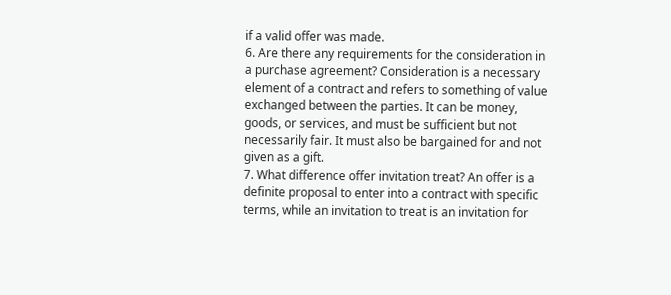if a valid offer was made.
6. Are there any requirements for the consideration in a purchase agreement? Consideration is a necessary element of a contract and refers to something of value exchanged between the parties. It can be money, goods, or services, and must be sufficient but not necessarily fair. It must also be bargained for and not given as a gift.
7. What difference offer invitation treat? An offer is a definite proposal to enter into a contract with specific terms, while an invitation to treat is an invitation for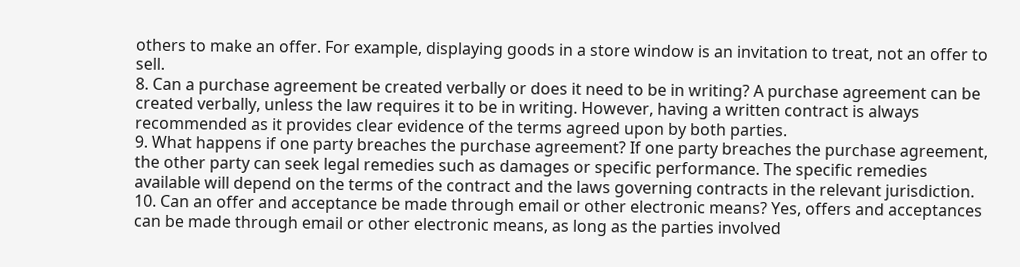others to make an offer. For example, displaying goods in a store window is an invitation to treat, not an offer to sell.
8. Can a purchase agreement be created verbally or does it need to be in writing? A purchase agreement can be created verbally, unless the law requires it to be in writing. However, having a written contract is always recommended as it provides clear evidence of the terms agreed upon by both parties.
9. What happens if one party breaches the purchase agreement? If one party breaches the purchase agreement, the other party can seek legal remedies such as damages or specific performance. The specific remedies available will depend on the terms of the contract and the laws governing contracts in the relevant jurisdiction.
10. Can an offer and acceptance be made through email or other electronic means? Yes, offers and acceptances can be made through email or other electronic means, as long as the parties involved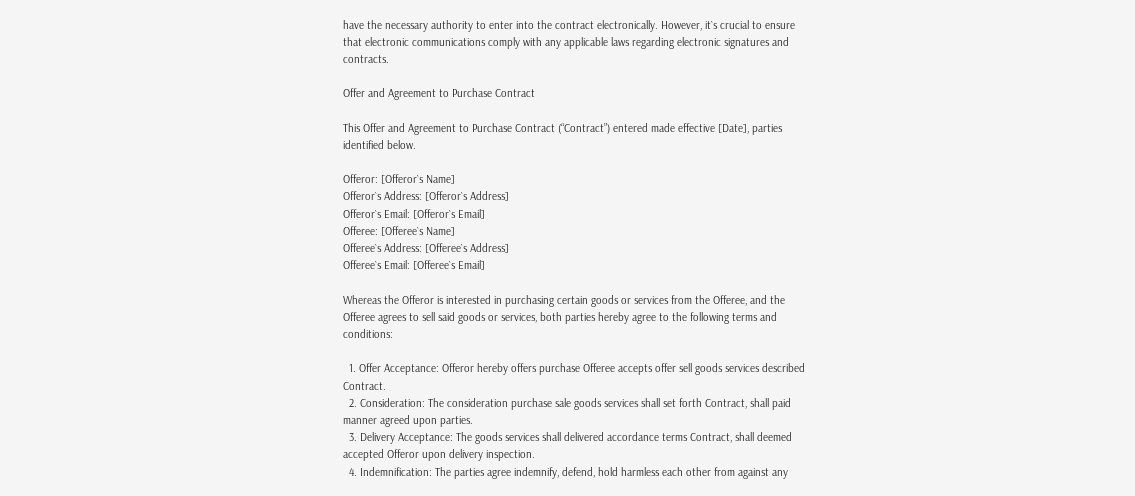have the necessary authority to enter into the contract electronically. However, it`s crucial to ensure that electronic communications comply with any applicable laws regarding electronic signatures and contracts.

Offer and Agreement to Purchase Contract

This Offer and Agreement to Purchase Contract (“Contract”) entered made effective [Date], parties identified below.

Offeror: [Offeror`s Name]
Offeror`s Address: [Offeror`s Address]
Offeror`s Email: [Offeror`s Email]
Offeree: [Offeree`s Name]
Offeree`s Address: [Offeree`s Address]
Offeree`s Email: [Offeree`s Email]

Whereas the Offeror is interested in purchasing certain goods or services from the Offeree, and the Offeree agrees to sell said goods or services, both parties hereby agree to the following terms and conditions:

  1. Offer Acceptance: Offeror hereby offers purchase Offeree accepts offer sell goods services described Contract.
  2. Consideration: The consideration purchase sale goods services shall set forth Contract, shall paid manner agreed upon parties.
  3. Delivery Acceptance: The goods services shall delivered accordance terms Contract, shall deemed accepted Offeror upon delivery inspection.
  4. Indemnification: The parties agree indemnify, defend, hold harmless each other from against any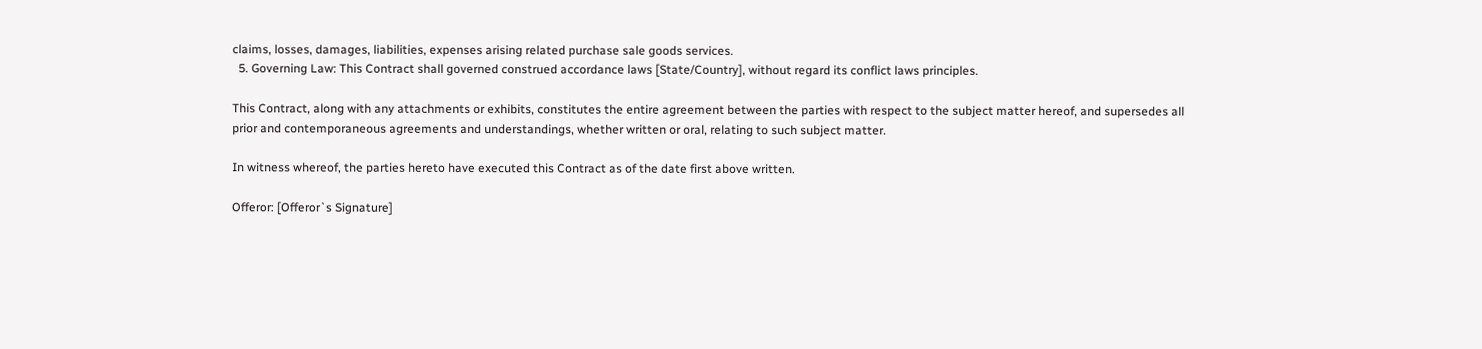claims, losses, damages, liabilities, expenses arising related purchase sale goods services.
  5. Governing Law: This Contract shall governed construed accordance laws [State/Country], without regard its conflict laws principles.

This Contract, along with any attachments or exhibits, constitutes the entire agreement between the parties with respect to the subject matter hereof, and supersedes all prior and contemporaneous agreements and understandings, whether written or oral, relating to such subject matter.

In witness whereof, the parties hereto have executed this Contract as of the date first above written.

Offeror: [Offeror`s Signature]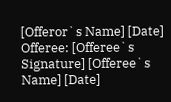[Offeror`s Name] [Date]
Offeree: [Offeree`s Signature] [Offeree`s Name] [Date]